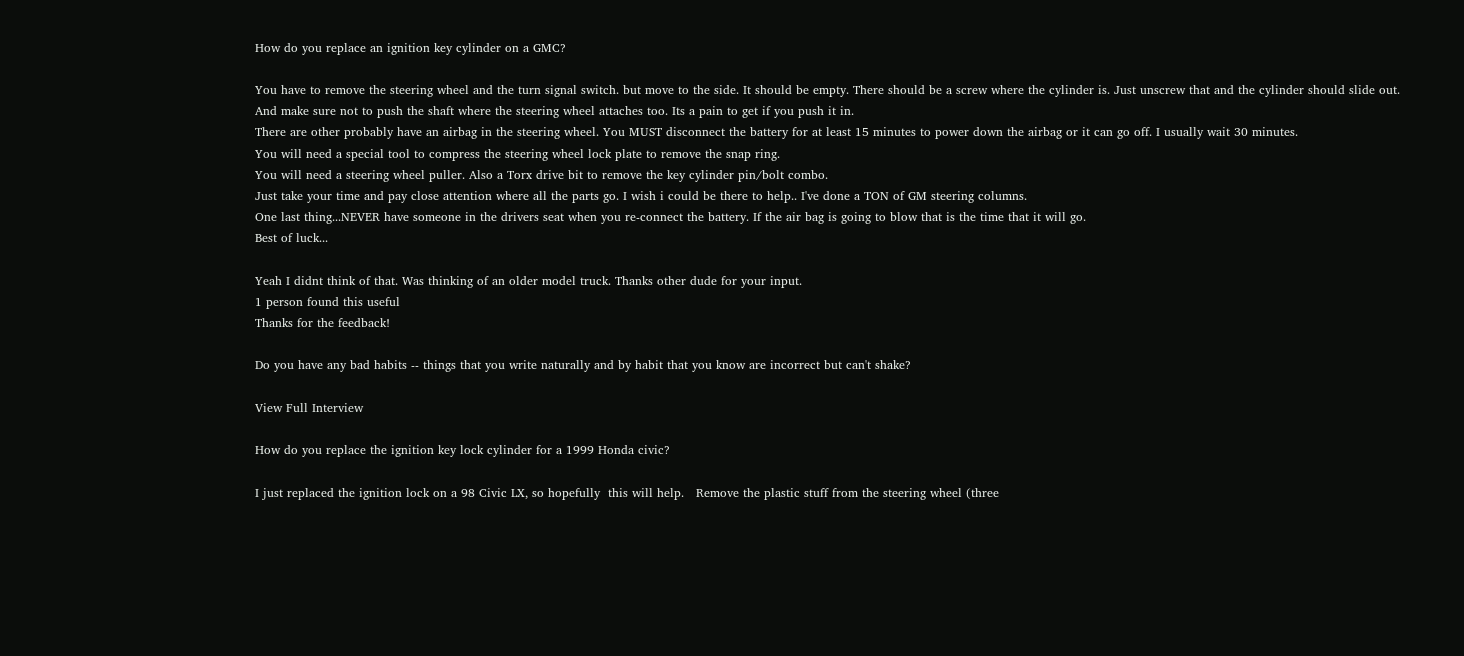How do you replace an ignition key cylinder on a GMC?

You have to remove the steering wheel and the turn signal switch. but move to the side. It should be empty. There should be a screw where the cylinder is. Just unscrew that and the cylinder should slide out. And make sure not to push the shaft where the steering wheel attaches too. Its a pain to get if you push it in.
There are other probably have an airbag in the steering wheel. You MUST disconnect the battery for at least 15 minutes to power down the airbag or it can go off. I usually wait 30 minutes.
You will need a special tool to compress the steering wheel lock plate to remove the snap ring.
You will need a steering wheel puller. Also a Torx drive bit to remove the key cylinder pin/bolt combo.
Just take your time and pay close attention where all the parts go. I wish i could be there to help.. I've done a TON of GM steering columns.
One last thing...NEVER have someone in the drivers seat when you re-connect the battery. If the air bag is going to blow that is the time that it will go.
Best of luck...

Yeah I didnt think of that. Was thinking of an older model truck. Thanks other dude for your input.
1 person found this useful
Thanks for the feedback!

Do you have any bad habits -- things that you write naturally and by habit that you know are incorrect but can't shake?

View Full Interview

How do you replace the ignition key lock cylinder for a 1999 Honda civic?

I just replaced the ignition lock on a 98 Civic LX, so hopefully  this will help.   Remove the plastic stuff from the steering wheel (three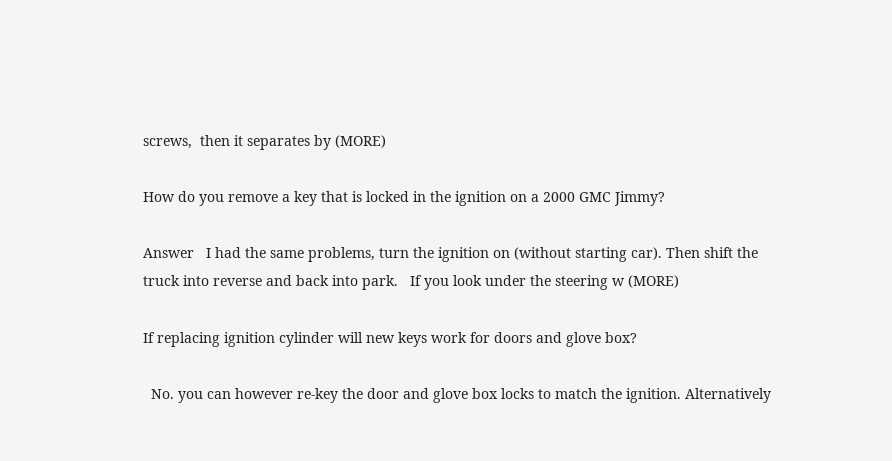screws,  then it separates by (MORE)

How do you remove a key that is locked in the ignition on a 2000 GMC Jimmy?

Answer   I had the same problems, turn the ignition on (without starting car). Then shift the truck into reverse and back into park.   If you look under the steering w (MORE)

If replacing ignition cylinder will new keys work for doors and glove box?

  No. you can however re-key the door and glove box locks to match the ignition. Alternatively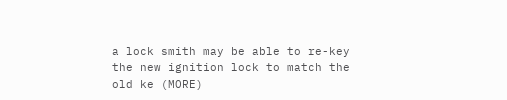a lock smith may be able to re-key the new ignition lock to match the old ke (MORE)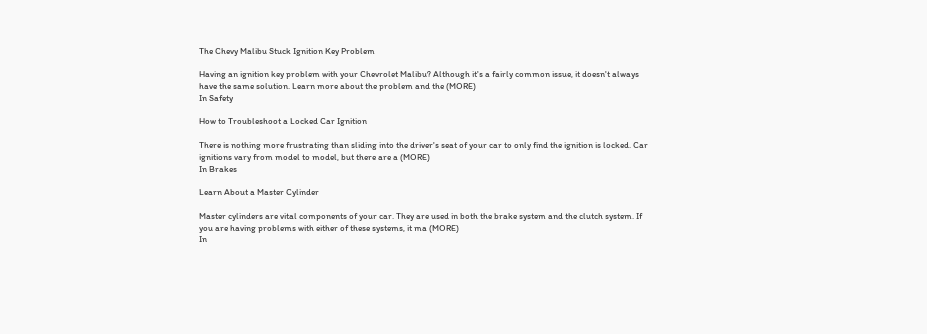The Chevy Malibu Stuck Ignition Key Problem

Having an ignition key problem with your Chevrolet Malibu? Although it's a fairly common issue, it doesn't always have the same solution. Learn more about the problem and the (MORE)
In Safety

How to Troubleshoot a Locked Car Ignition

There is nothing more frustrating than sliding into the driver's seat of your car to only find the ignition is locked. Car ignitions vary from model to model, but there are a (MORE)
In Brakes

Learn About a Master Cylinder

Master cylinders are vital components of your car. They are used in both the brake system and the clutch system. If you are having problems with either of these systems, it ma (MORE)
In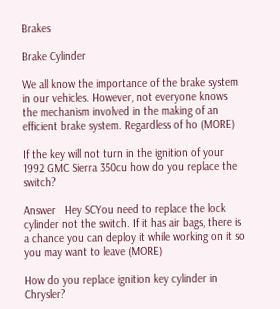Brakes

Brake Cylinder

We all know the importance of the brake system in our vehicles. However, not everyone knows the mechanism involved in the making of an efficient brake system. Regardless of ho (MORE)

If the key will not turn in the ignition of your 1992 GMC Sierra 350cu how do you replace the switch?

Answer   Hey SCYou need to replace the lock cylinder not the switch. If it has air bags, there is a chance you can deploy it while working on it so you may want to leave (MORE)

How do you replace ignition key cylinder in Chrysler?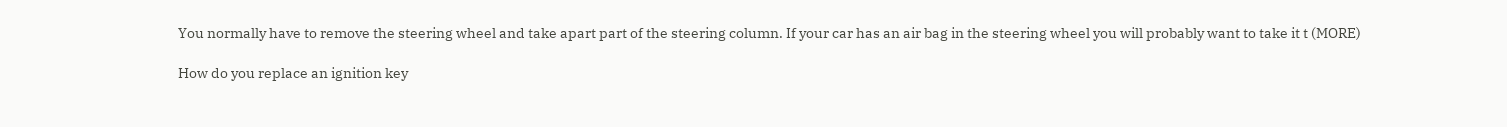You normally have to remove the steering wheel and take apart part of the steering column. If your car has an air bag in the steering wheel you will probably want to take it t (MORE)

How do you replace an ignition key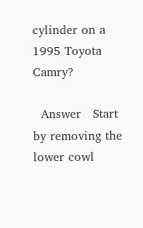cylinder on a 1995 Toyota Camry?

  Answer   Start by removing the lower cowl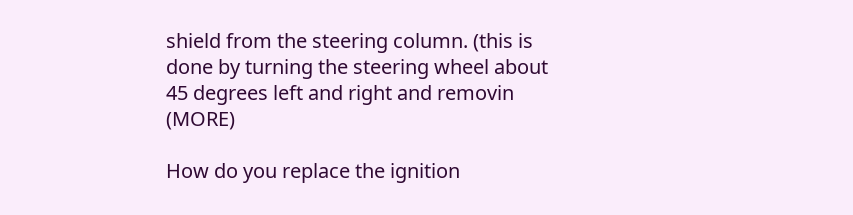shield from the steering column. (this is done by turning the steering wheel about 45 degrees left and right and removin (MORE)

How do you replace the ignition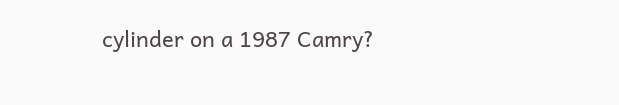cylinder on a 1987 Camry?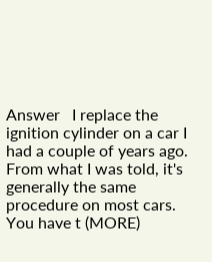Answer   I replace the ignition cylinder on a car I had a couple of years ago. From what I was told, it's generally the same procedure on most cars.   You have t (MORE)